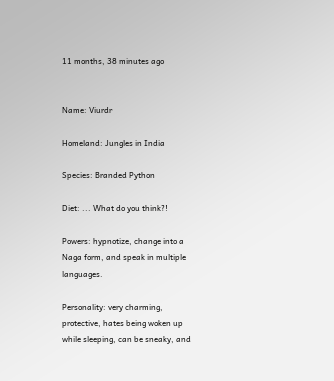11 months, 38 minutes ago


Name: Viurdr

Homeland: Jungles in India

Species: Branded Python

Diet: ... What do you think?!

Powers: hypnotize, change into a Naga form, and speak in multiple languages.

Personality: very charming, protective, hates being woken up while sleeping, can be sneaky, and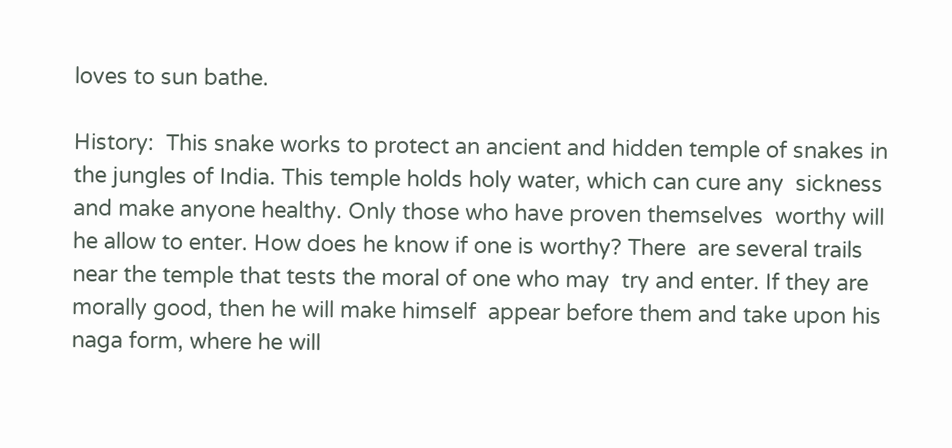loves to sun bathe.

History:  This snake works to protect an ancient and hidden temple of snakes in  the jungles of India. This temple holds holy water, which can cure any  sickness and make anyone healthy. Only those who have proven themselves  worthy will he allow to enter. How does he know if one is worthy? There  are several trails near the temple that tests the moral of one who may  try and enter. If they are morally good, then he will make himself  appear before them and take upon his naga form, where he will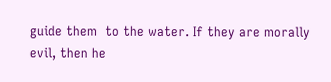guide them  to the water. If they are morally evil, then he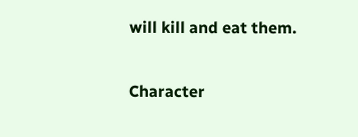will kill and eat them.

Character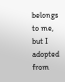belongs to me, but I adopted from